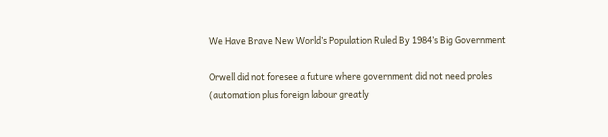We Have Brave New World’s Population Ruled By 1984’s Big Government

Orwell did not foresee a future where government did not need proles (automation plus foreign labour greatly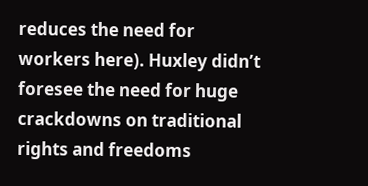reduces the need for workers here). Huxley didn’t foresee the need for huge crackdowns on traditional rights and freedoms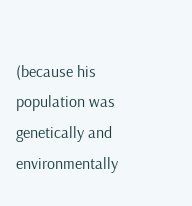(because his population was genetically and environmentally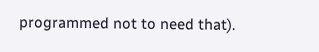programmed not to need that).